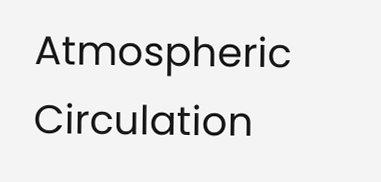Atmospheric Circulation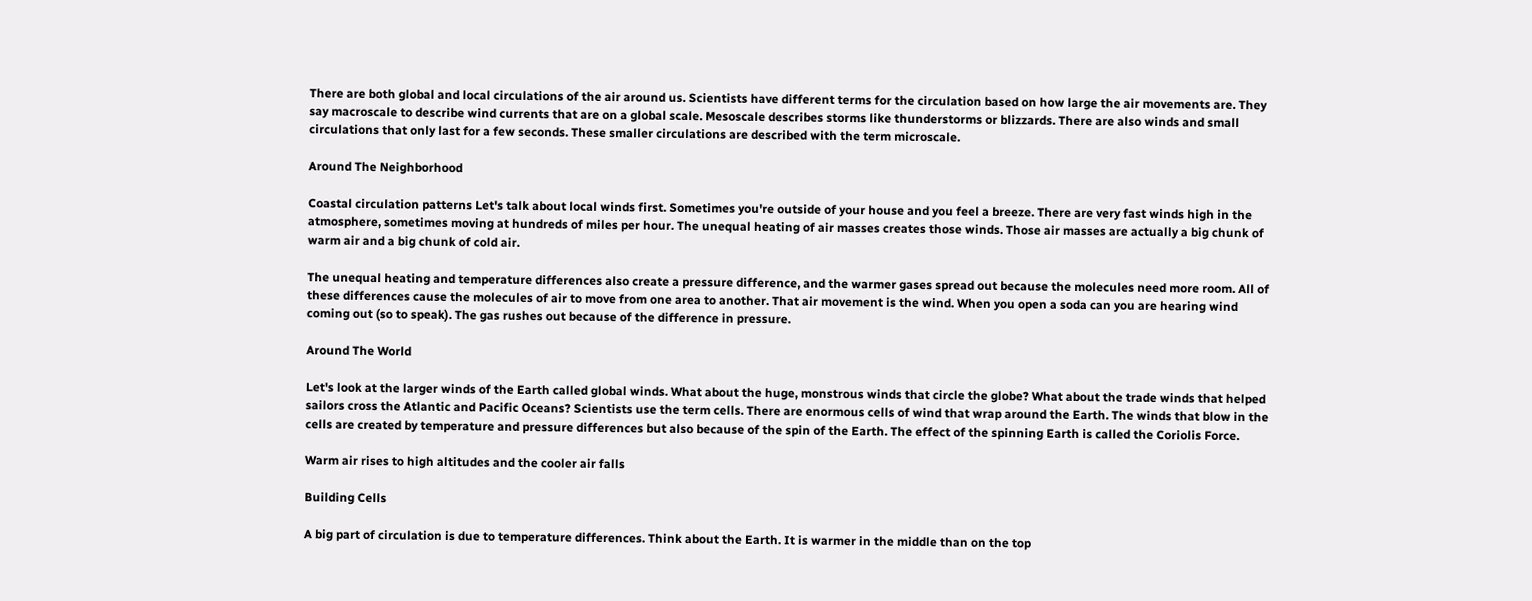There are both global and local circulations of the air around us. Scientists have different terms for the circulation based on how large the air movements are. They say macroscale to describe wind currents that are on a global scale. Mesoscale describes storms like thunderstorms or blizzards. There are also winds and small circulations that only last for a few seconds. These smaller circulations are described with the term microscale.

Around The Neighborhood

Coastal circulation patterns Let's talk about local winds first. Sometimes you're outside of your house and you feel a breeze. There are very fast winds high in the atmosphere, sometimes moving at hundreds of miles per hour. The unequal heating of air masses creates those winds. Those air masses are actually a big chunk of warm air and a big chunk of cold air.

The unequal heating and temperature differences also create a pressure difference, and the warmer gases spread out because the molecules need more room. All of these differences cause the molecules of air to move from one area to another. That air movement is the wind. When you open a soda can you are hearing wind coming out (so to speak). The gas rushes out because of the difference in pressure.

Around The World

Let's look at the larger winds of the Earth called global winds. What about the huge, monstrous winds that circle the globe? What about the trade winds that helped sailors cross the Atlantic and Pacific Oceans? Scientists use the term cells. There are enormous cells of wind that wrap around the Earth. The winds that blow in the cells are created by temperature and pressure differences but also because of the spin of the Earth. The effect of the spinning Earth is called the Coriolis Force.

Warm air rises to high altitudes and the cooler air falls

Building Cells

A big part of circulation is due to temperature differences. Think about the Earth. It is warmer in the middle than on the top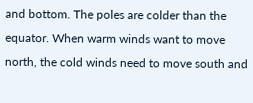and bottom. The poles are colder than the equator. When warm winds want to move north, the cold winds need to move south and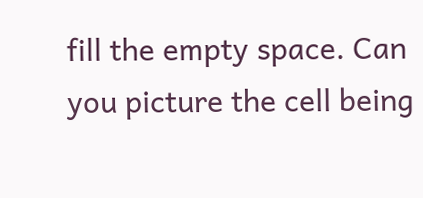fill the empty space. Can you picture the cell being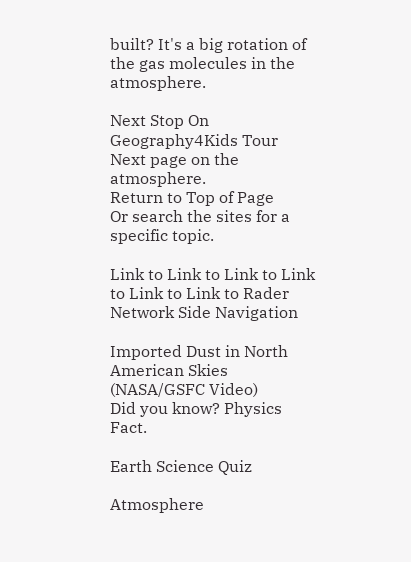built? It's a big rotation of the gas molecules in the atmosphere.

Next Stop On Geography4Kids Tour
Next page on the atmosphere.
Return to Top of Page
Or search the sites for a specific topic.

Link to Link to Link to Link to Link to Link to Rader Network Side Navigation

Imported Dust in North American Skies (NASA/GSFC Video)
Did you know? Physics Fact.

Earth Science Quiz

Atmosphere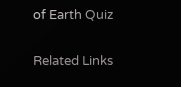of Earth Quiz

Related Links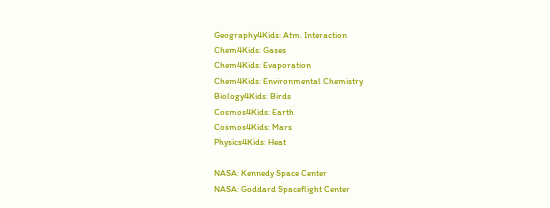Geography4Kids: Atm. Interaction
Chem4Kids: Gases
Chem4Kids: Evaporation
Chem4Kids: Environmental Chemistry
Biology4Kids: Birds
Cosmos4Kids: Earth
Cosmos4Kids: Mars
Physics4Kids: Heat

NASA: Kennedy Space Center
NASA: Goddard Spaceflight Center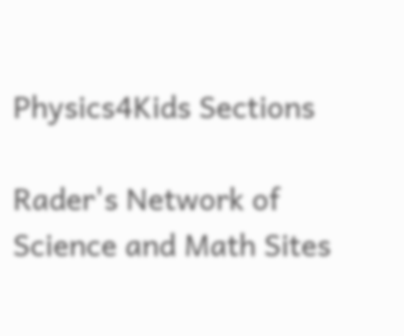Physics4Kids Sections

Rader's Network of Science and Math Sites